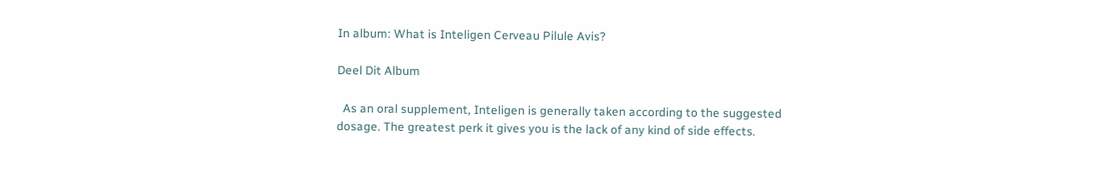In album: What is Inteligen Cerveau Pilule Avis?

Deel Dit Album

  As an oral supplement, Inteligen is generally taken according to the suggested dosage. The greatest perk it gives you is the lack of any kind of side effects.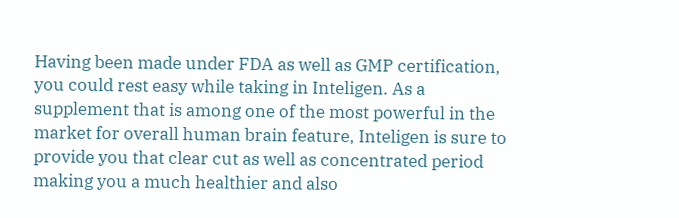Having been made under FDA as well as GMP certification, you could rest easy while taking in Inteligen. As a supplement that is among one of the most powerful in the market for overall human brain feature, Inteligen is sure to provide you that clear cut as well as concentrated period making you a much healthier and also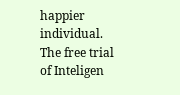happier individual. The free trial of Inteligen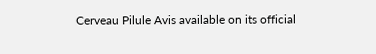Cerveau Pilule Avis available on its official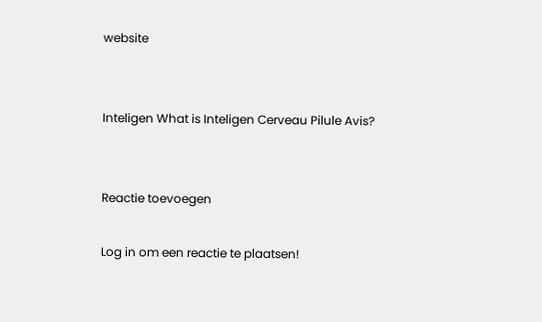website


Inteligen What is Inteligen Cerveau Pilule Avis?


Reactie toevoegen

Log in om een reactie te plaatsen!